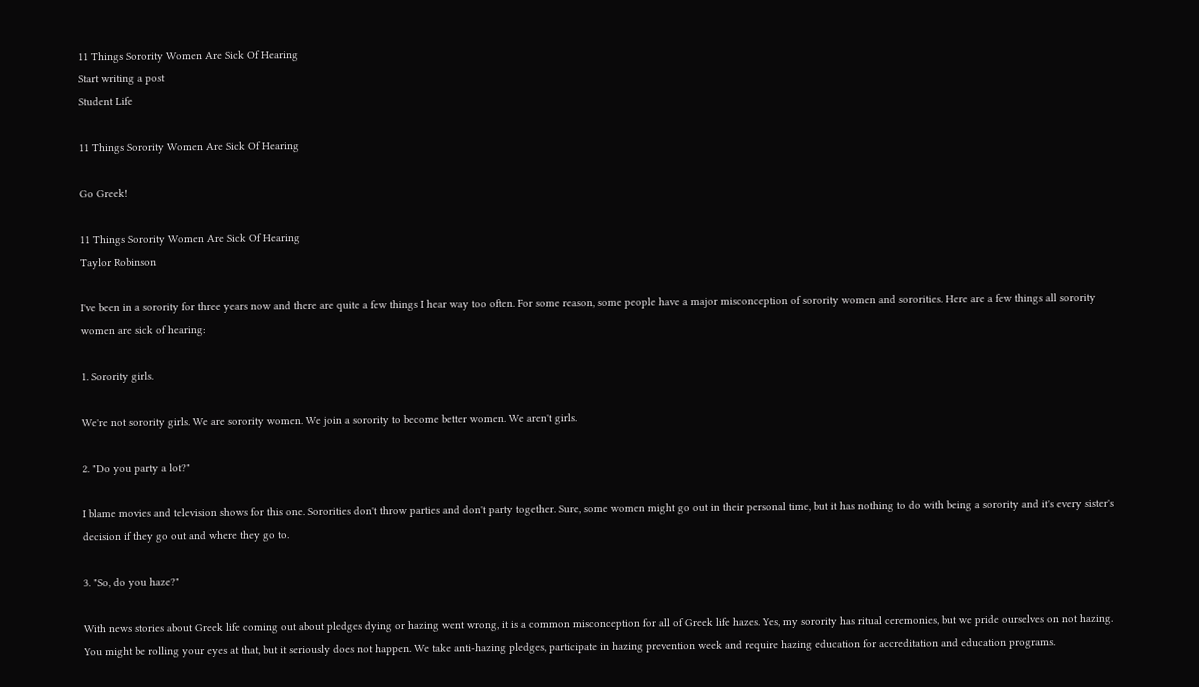11 Things Sorority Women Are Sick Of Hearing
Start writing a post
Student Life

11 Things Sorority Women Are Sick Of Hearing

Go Greek!

11 Things Sorority Women Are Sick Of Hearing
Taylor Robinson

I've been in a sorority for three years now and there are quite a few things I hear way too often. For some reason, some people have a major misconception of sorority women and sororities. Here are a few things all sorority women are sick of hearing:

1. Sorority girls.

We're not sorority girls. We are sorority women. We join a sorority to become better women. We aren't girls.

2. "Do you party a lot?"

I blame movies and television shows for this one. Sororities don't throw parties and don't party together. Sure, some women might go out in their personal time, but it has nothing to do with being a sorority and it's every sister's decision if they go out and where they go to.

3. "So, do you haze?"

With news stories about Greek life coming out about pledges dying or hazing went wrong, it is a common misconception for all of Greek life hazes. Yes, my sorority has ritual ceremonies, but we pride ourselves on not hazing. You might be rolling your eyes at that, but it seriously does not happen. We take anti-hazing pledges, participate in hazing prevention week and require hazing education for accreditation and education programs.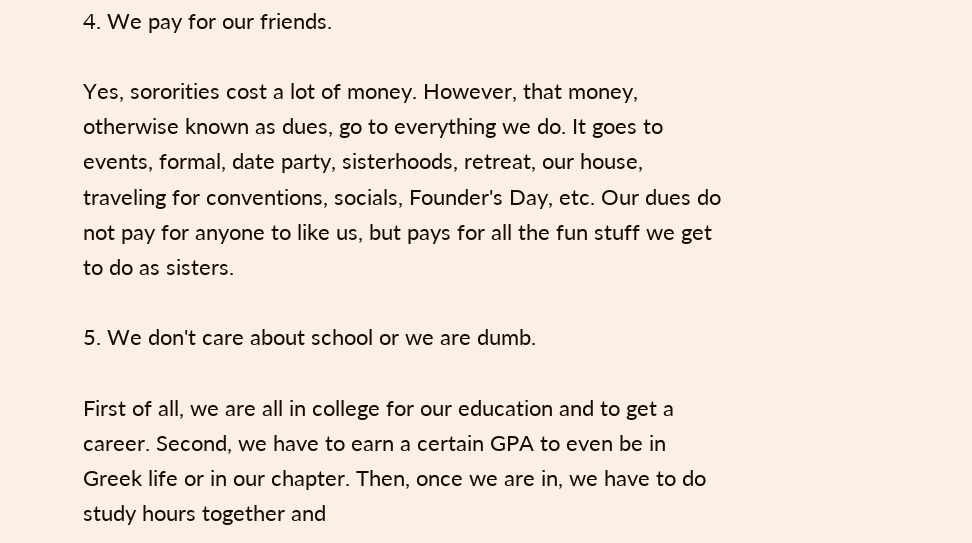4. We pay for our friends.

Yes, sororities cost a lot of money. However, that money, otherwise known as dues, go to everything we do. It goes to events, formal, date party, sisterhoods, retreat, our house, traveling for conventions, socials, Founder's Day, etc. Our dues do not pay for anyone to like us, but pays for all the fun stuff we get to do as sisters.

5. We don't care about school or we are dumb.

First of all, we are all in college for our education and to get a career. Second, we have to earn a certain GPA to even be in Greek life or in our chapter. Then, once we are in, we have to do study hours together and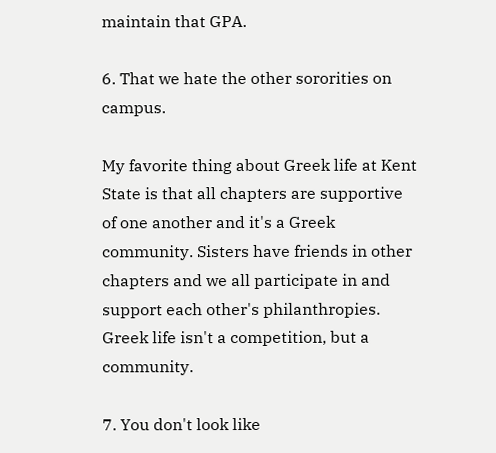maintain that GPA.

6. That we hate the other sororities on campus.

My favorite thing about Greek life at Kent State is that all chapters are supportive of one another and it's a Greek community. Sisters have friends in other chapters and we all participate in and support each other's philanthropies. Greek life isn't a competition, but a community.

7. You don't look like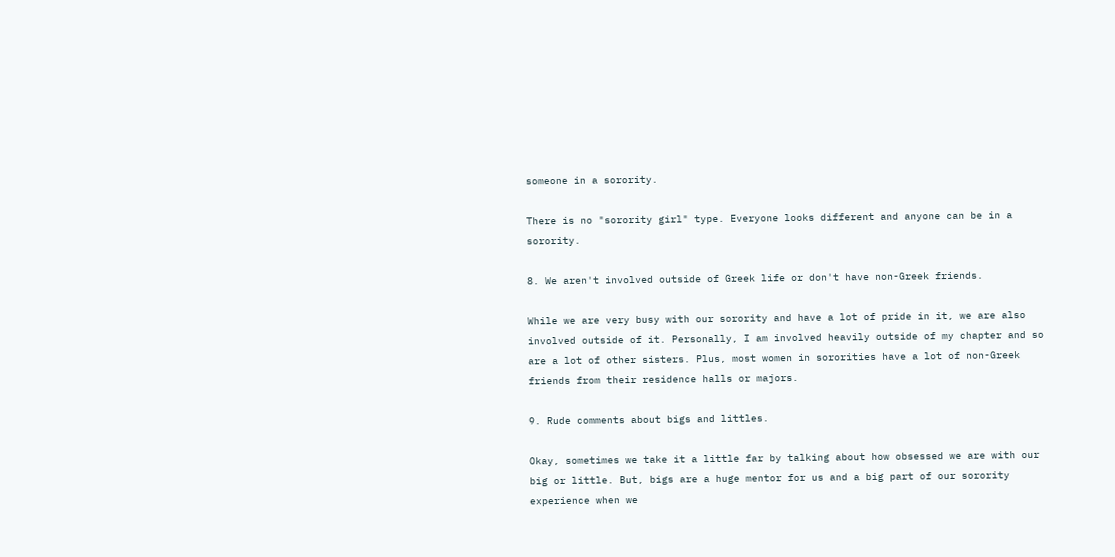someone in a sorority.

There is no "sorority girl" type. Everyone looks different and anyone can be in a sorority.

8. We aren't involved outside of Greek life or don't have non-Greek friends.

While we are very busy with our sorority and have a lot of pride in it, we are also involved outside of it. Personally, I am involved heavily outside of my chapter and so are a lot of other sisters. Plus, most women in sororities have a lot of non-Greek friends from their residence halls or majors.

9. Rude comments about bigs and littles.

Okay, sometimes we take it a little far by talking about how obsessed we are with our big or little. But, bigs are a huge mentor for us and a big part of our sorority experience when we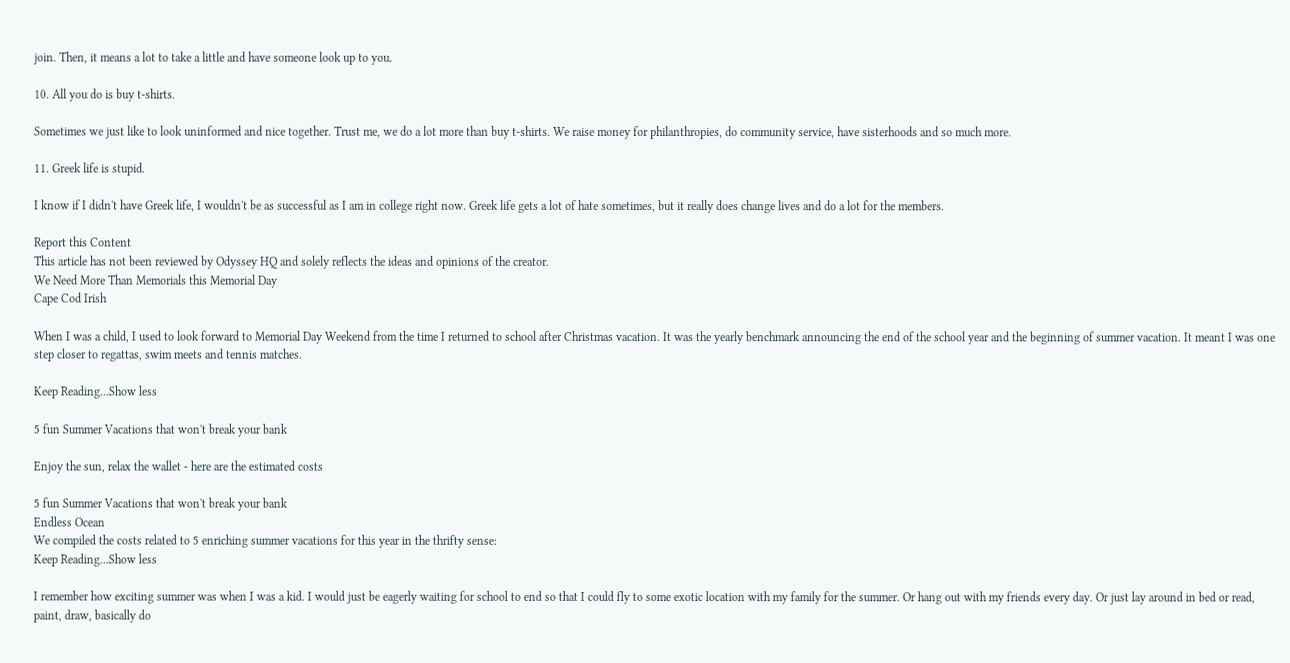join. Then, it means a lot to take a little and have someone look up to you.

10. All you do is buy t-shirts.

Sometimes we just like to look uninformed and nice together. Trust me, we do a lot more than buy t-shirts. We raise money for philanthropies, do community service, have sisterhoods and so much more.

11. Greek life is stupid.

I know if I didn't have Greek life, I wouldn't be as successful as I am in college right now. Greek life gets a lot of hate sometimes, but it really does change lives and do a lot for the members.

Report this Content
This article has not been reviewed by Odyssey HQ and solely reflects the ideas and opinions of the creator.
We Need More Than Memorials this Memorial Day
Cape Cod Irish

When I was a child, I used to look forward to Memorial Day Weekend from the time I returned to school after Christmas vacation. It was the yearly benchmark announcing the end of the school year and the beginning of summer vacation. It meant I was one step closer to regattas, swim meets and tennis matches.

Keep Reading...Show less

5 fun Summer Vacations that won't break your bank

Enjoy the sun, relax the wallet - here are the estimated costs

5 fun Summer Vacations that won't break your bank
Endless Ocean
We compiled the costs related to 5 enriching summer vacations for this year in the thrifty sense:
Keep Reading...Show less

I remember how exciting summer was when I was a kid. I would just be eagerly waiting for school to end so that I could fly to some exotic location with my family for the summer. Or hang out with my friends every day. Or just lay around in bed or read, paint, draw, basically do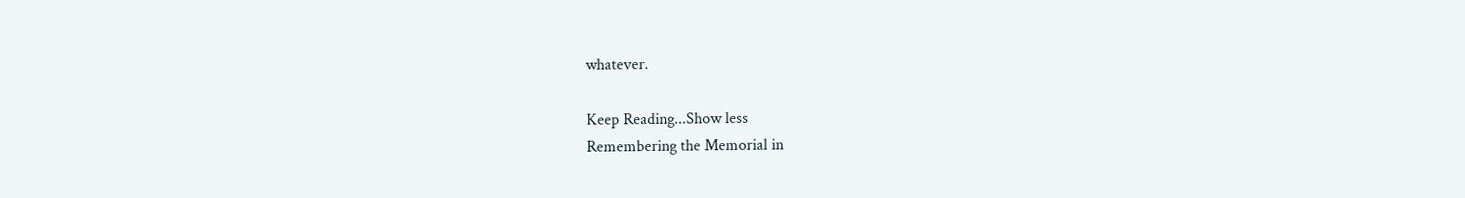whatever.

Keep Reading...Show less
Remembering the Memorial in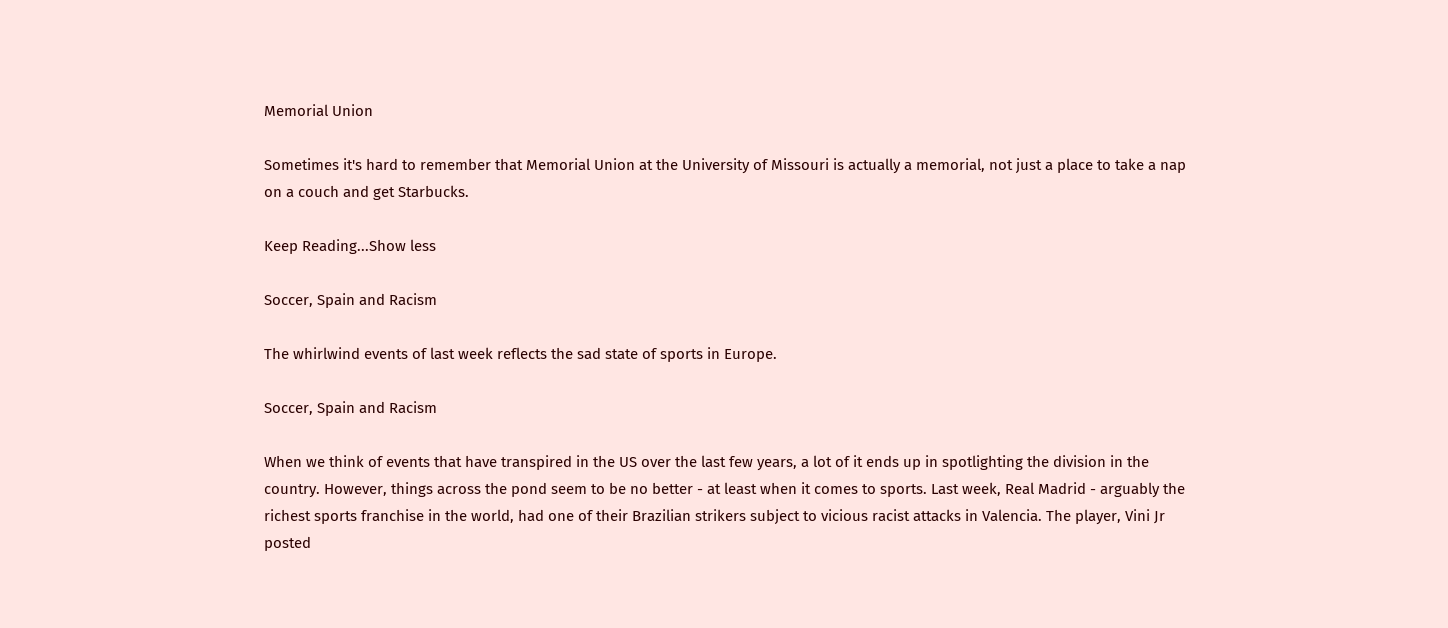Memorial Union

Sometimes it's hard to remember that Memorial Union at the University of Missouri is actually a memorial, not just a place to take a nap on a couch and get Starbucks.

Keep Reading...Show less

Soccer, Spain and Racism

The whirlwind events of last week reflects the sad state of sports in Europe.

Soccer, Spain and Racism

When we think of events that have transpired in the US over the last few years, a lot of it ends up in spotlighting the division in the country. However, things across the pond seem to be no better - at least when it comes to sports. Last week, Real Madrid - arguably the richest sports franchise in the world, had one of their Brazilian strikers subject to vicious racist attacks in Valencia. The player, Vini Jr posted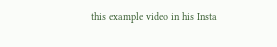this example video in his Insta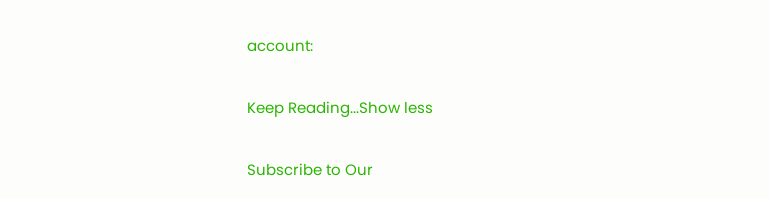account:

Keep Reading...Show less

Subscribe to Our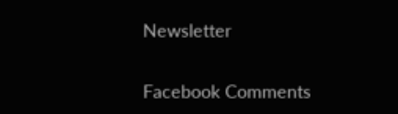Newsletter

Facebook Comments